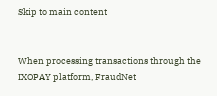Skip to main content


When processing transactions through the IXOPAY platform, FraudNet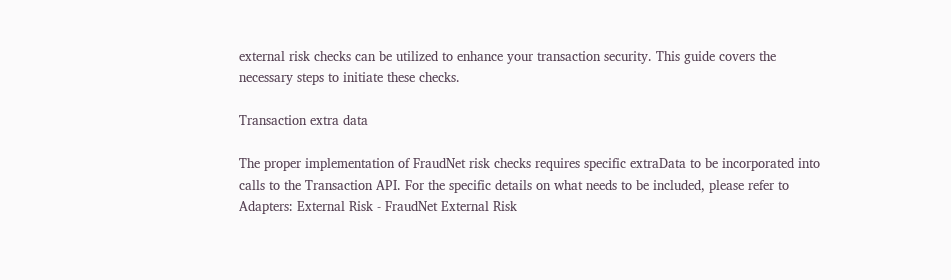external risk checks can be utilized to enhance your transaction security. This guide covers the necessary steps to initiate these checks.

Transaction extra data

The proper implementation of FraudNet risk checks requires specific extraData to be incorporated into calls to the Transaction API. For the specific details on what needs to be included, please refer to Adapters: External Risk - FraudNet External Risk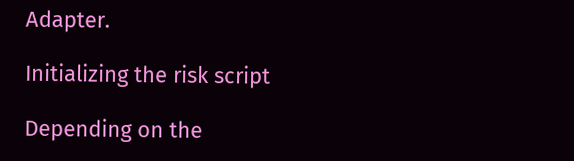Adapter.

Initializing the risk script

Depending on the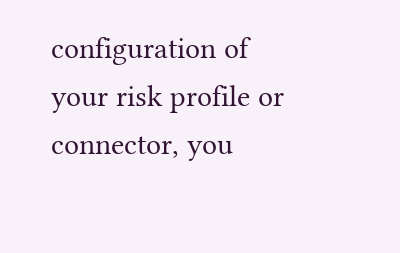configuration of your risk profile or connector, you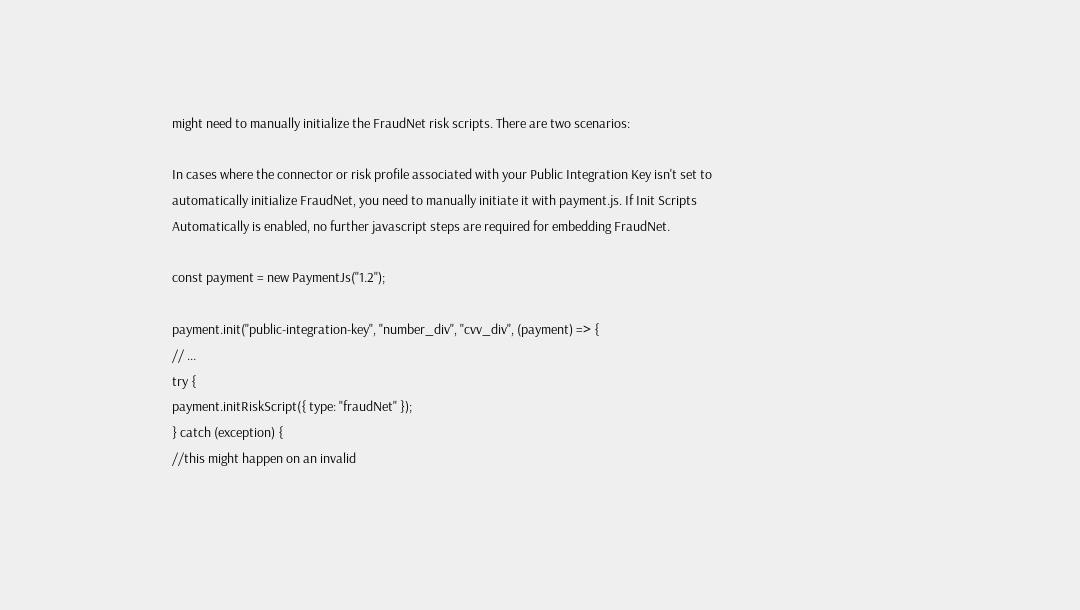might need to manually initialize the FraudNet risk scripts. There are two scenarios:

In cases where the connector or risk profile associated with your Public Integration Key isn't set to automatically initialize FraudNet, you need to manually initiate it with payment.js. If Init Scripts Automatically is enabled, no further javascript steps are required for embedding FraudNet.

const payment = new PaymentJs("1.2");

payment.init("public-integration-key", "number_div", "cvv_div", (payment) => {
// ...
try {
payment.initRiskScript({ type: "fraudNet" });
} catch (exception) {
//this might happen on an invalid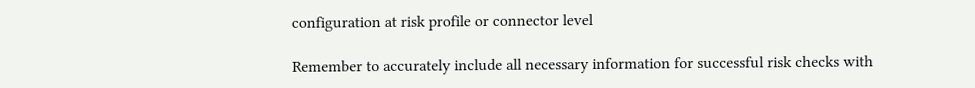configuration at risk profile or connector level

Remember to accurately include all necessary information for successful risk checks with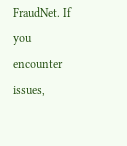FraudNet. If you encounter issues,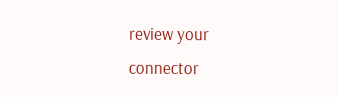review your connector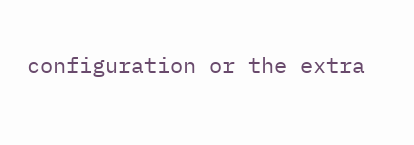configuration or the extra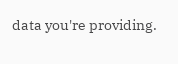data you're providing.